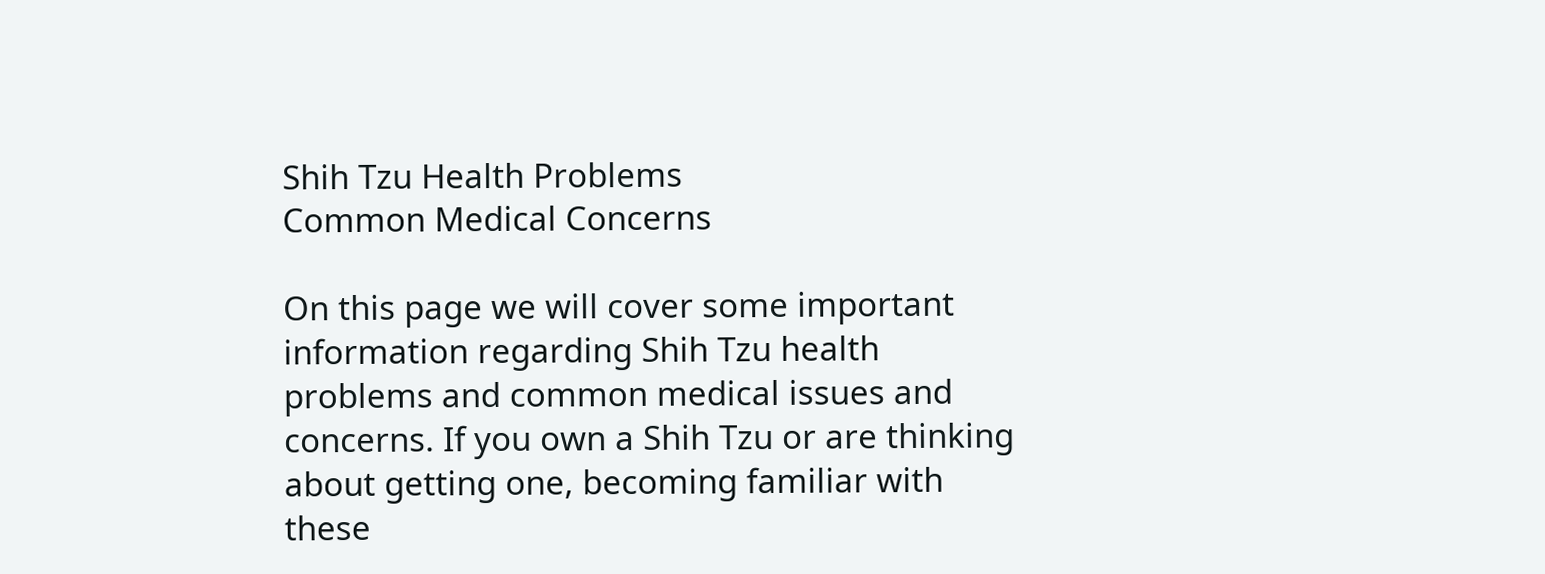Shih Tzu Health Problems
Common Medical Concerns

On this page we will cover some important information regarding Shih Tzu health problems and common medical issues and concerns. If you own a Shih Tzu or are thinking about getting one, becoming familiar with these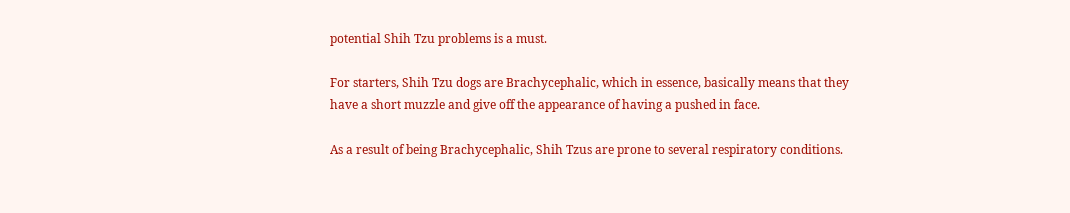potential Shih Tzu problems is a must.

For starters, Shih Tzu dogs are Brachycephalic, which in essence, basically means that they have a short muzzle and give off the appearance of having a pushed in face.

As a result of being Brachycephalic, Shih Tzus are prone to several respiratory conditions.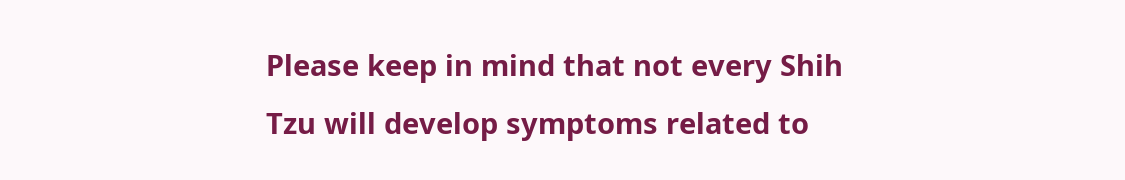Please keep in mind that not every Shih Tzu will develop symptoms related to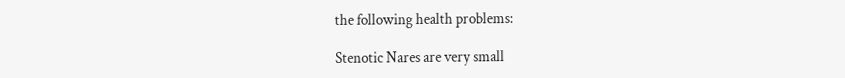the following health problems:

Stenotic Nares are very small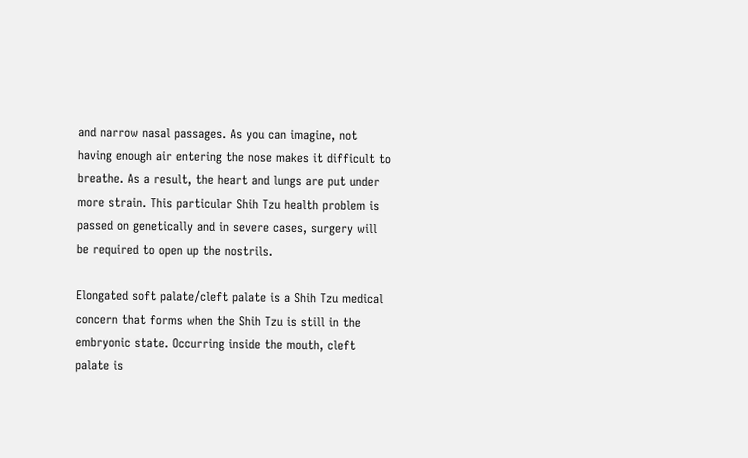and narrow nasal passages. As you can imagine, not having enough air entering the nose makes it difficult to breathe. As a result, the heart and lungs are put under more strain. This particular Shih Tzu health problem is passed on genetically and in severe cases, surgery will be required to open up the nostrils.

Elongated soft palate/cleft palate is a Shih Tzu medical concern that forms when the Shih Tzu is still in the embryonic state. Occurring inside the mouth, cleft palate is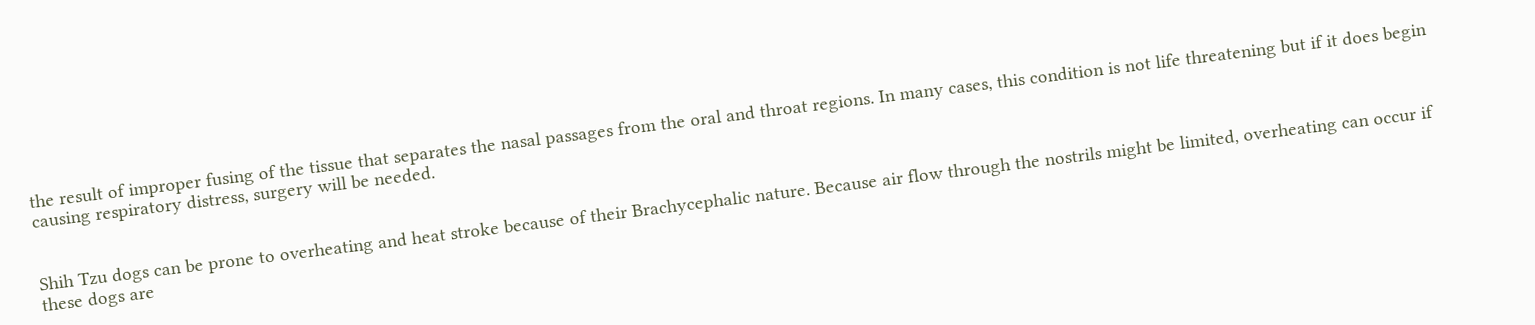the result of improper fusing of the tissue that separates the nasal passages from the oral and throat regions. In many cases, this condition is not life threatening but if it does begin causing respiratory distress, surgery will be needed.


Shih Tzu dogs can be prone to overheating and heat stroke because of their Brachycephalic nature. Because air flow through the nostrils might be limited, overheating can occur if these dogs are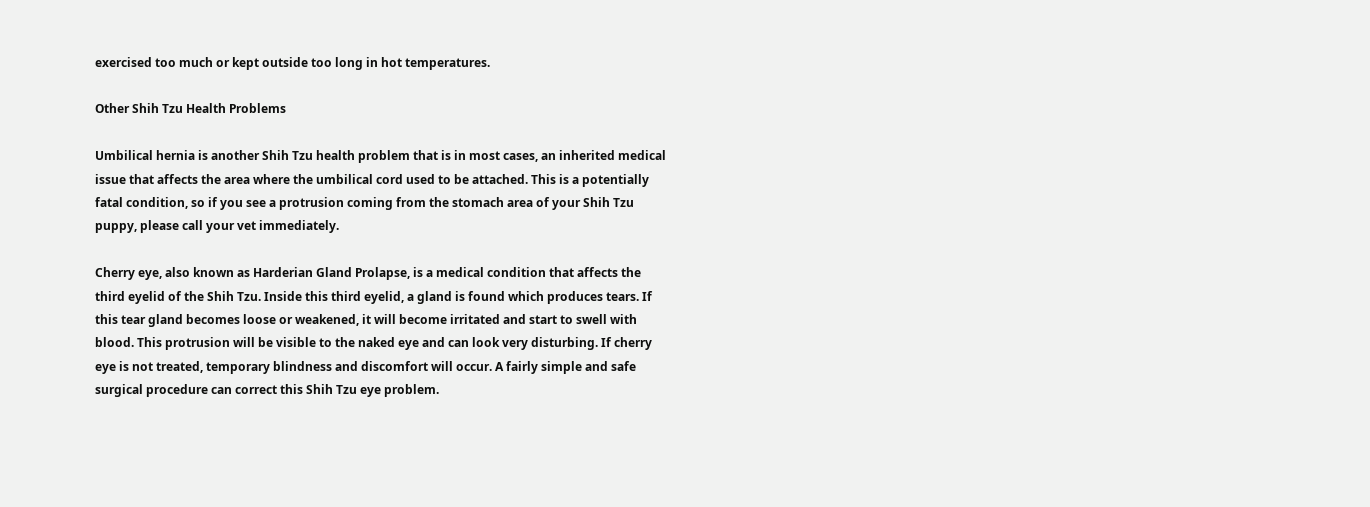exercised too much or kept outside too long in hot temperatures.

Other Shih Tzu Health Problems

Umbilical hernia is another Shih Tzu health problem that is in most cases, an inherited medical issue that affects the area where the umbilical cord used to be attached. This is a potentially fatal condition, so if you see a protrusion coming from the stomach area of your Shih Tzu puppy, please call your vet immediately.

Cherry eye, also known as Harderian Gland Prolapse, is a medical condition that affects the third eyelid of the Shih Tzu. Inside this third eyelid, a gland is found which produces tears. If this tear gland becomes loose or weakened, it will become irritated and start to swell with blood. This protrusion will be visible to the naked eye and can look very disturbing. If cherry eye is not treated, temporary blindness and discomfort will occur. A fairly simple and safe surgical procedure can correct this Shih Tzu eye problem.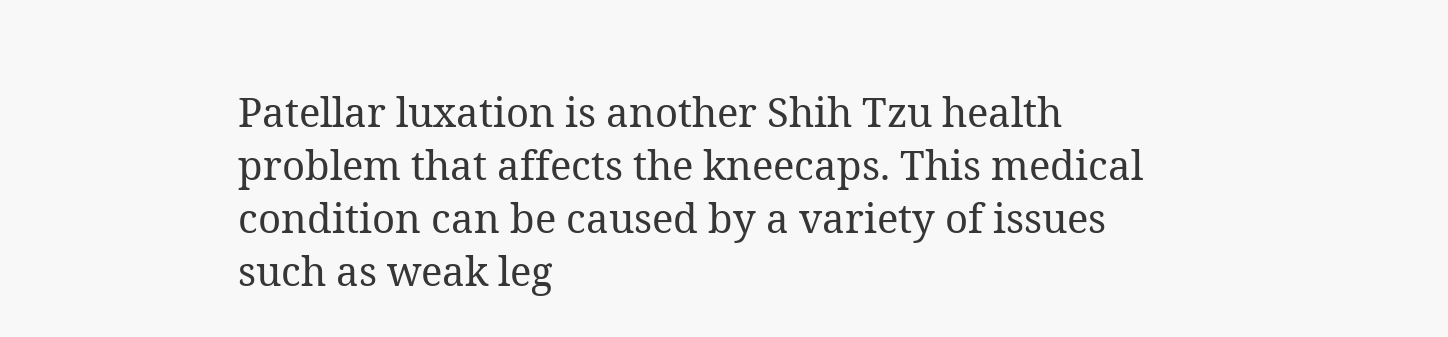Patellar luxation is another Shih Tzu health problem that affects the kneecaps. This medical condition can be caused by a variety of issues such as weak leg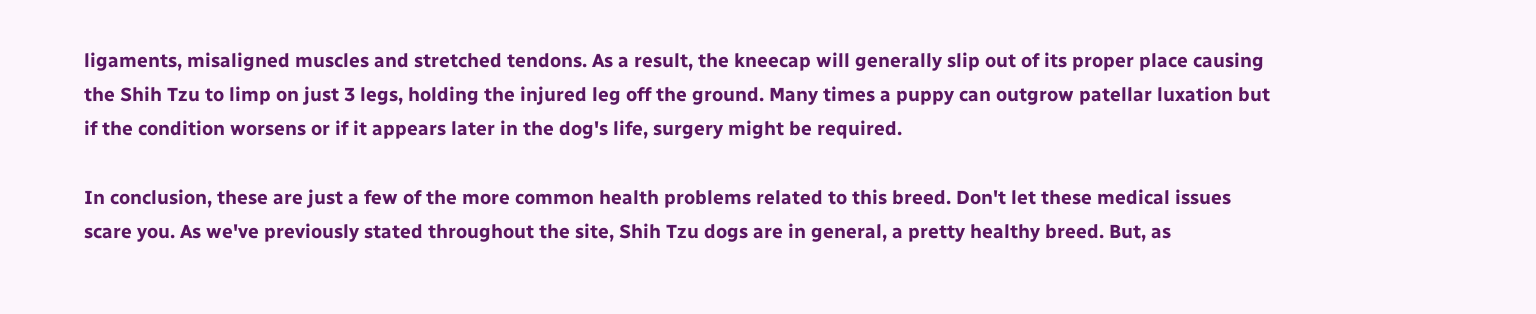ligaments, misaligned muscles and stretched tendons. As a result, the kneecap will generally slip out of its proper place causing the Shih Tzu to limp on just 3 legs, holding the injured leg off the ground. Many times a puppy can outgrow patellar luxation but if the condition worsens or if it appears later in the dog's life, surgery might be required.

In conclusion, these are just a few of the more common health problems related to this breed. Don't let these medical issues scare you. As we've previously stated throughout the site, Shih Tzu dogs are in general, a pretty healthy breed. But, as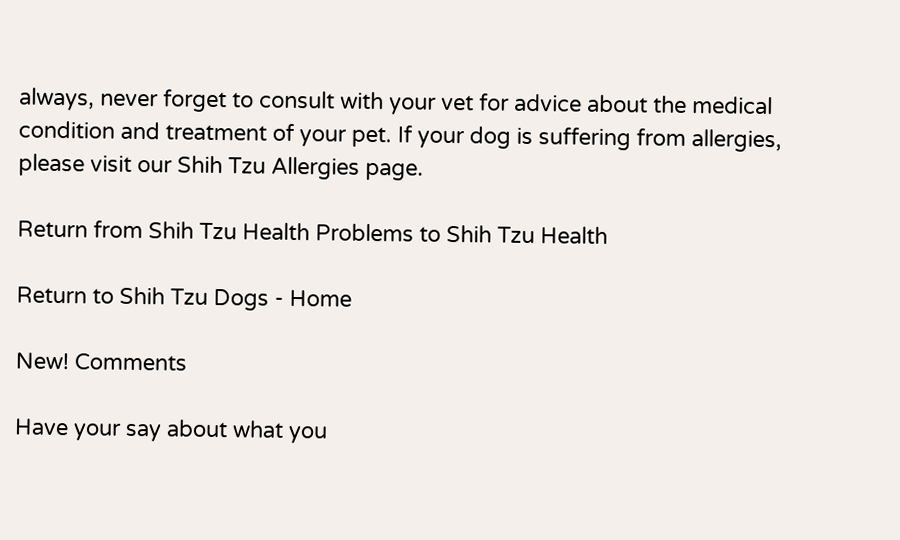always, never forget to consult with your vet for advice about the medical condition and treatment of your pet. If your dog is suffering from allergies, please visit our Shih Tzu Allergies page.

Return from Shih Tzu Health Problems to Shih Tzu Health

Return to Shih Tzu Dogs - Home

New! Comments

Have your say about what you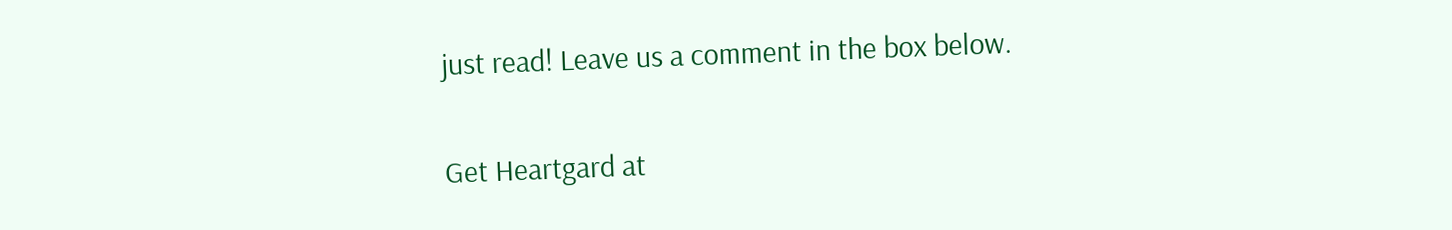just read! Leave us a comment in the box below.

Get Heartgard at